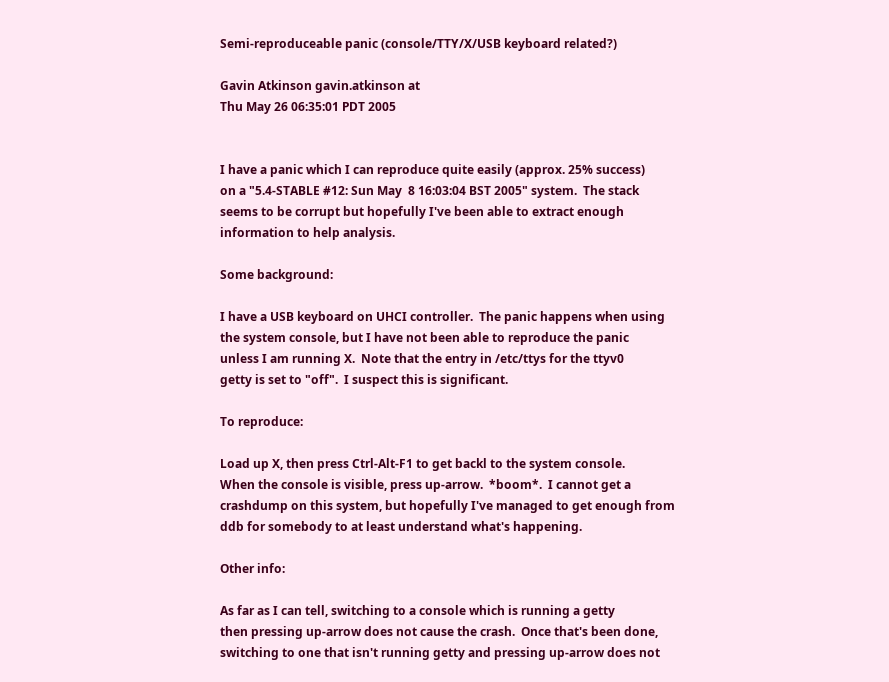Semi-reproduceable panic (console/TTY/X/USB keyboard related?)

Gavin Atkinson gavin.atkinson at
Thu May 26 06:35:01 PDT 2005


I have a panic which I can reproduce quite easily (approx. 25% success)
on a "5.4-STABLE #12: Sun May  8 16:03:04 BST 2005" system.  The stack
seems to be corrupt but hopefully I've been able to extract enough
information to help analysis.

Some background:

I have a USB keyboard on UHCI controller.  The panic happens when using
the system console, but I have not been able to reproduce the panic
unless I am running X.  Note that the entry in /etc/ttys for the ttyv0
getty is set to "off".  I suspect this is significant.

To reproduce:

Load up X, then press Ctrl-Alt-F1 to get backl to the system console.
When the console is visible, press up-arrow.  *boom*.  I cannot get a
crashdump on this system, but hopefully I've managed to get enough from
ddb for somebody to at least understand what's happening.

Other info:

As far as I can tell, switching to a console which is running a getty
then pressing up-arrow does not cause the crash.  Once that's been done,
switching to one that isn't running getty and pressing up-arrow does not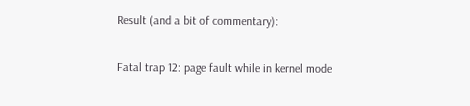Result (and a bit of commentary):

Fatal trap 12: page fault while in kernel mode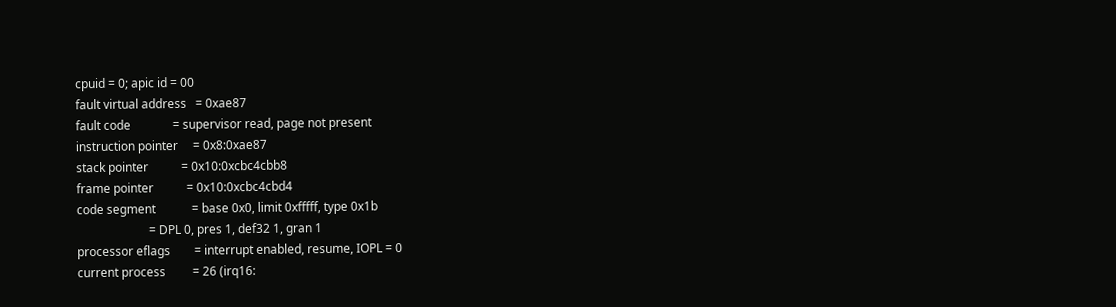cpuid = 0; apic id = 00
fault virtual address   = 0xae87
fault code              = supervisor read, page not present
instruction pointer     = 0x8:0xae87
stack pointer           = 0x10:0xcbc4cbb8
frame pointer           = 0x10:0xcbc4cbd4
code segment            = base 0x0, limit 0xfffff, type 0x1b
                        = DPL 0, pres 1, def32 1, gran 1
processor eflags        = interrupt enabled, resume, IOPL = 0
current process         = 26 (irq16: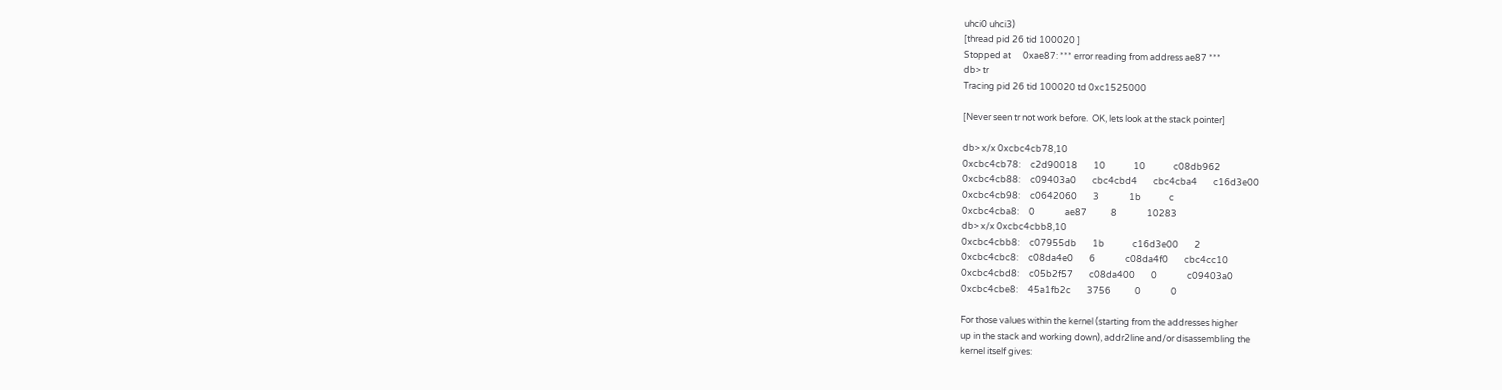uhci0 uhci3)
[thread pid 26 tid 100020 ]
Stopped at      0xae87: *** error reading from address ae87 ***
db> tr
Tracing pid 26 tid 100020 td 0xc1525000

[Never seen tr not work before.  OK, lets look at the stack pointer]

db> x/x 0xcbc4cb78,10
0xcbc4cb78:     c2d90018        10              10              c08db962
0xcbc4cb88:     c09403a0        cbc4cbd4        cbc4cba4        c16d3e00
0xcbc4cb98:     c0642060        3               1b              c
0xcbc4cba8:     0               ae87            8               10283
db> x/x 0xcbc4cbb8,10
0xcbc4cbb8:     c07955db        1b              c16d3e00        2
0xcbc4cbc8:     c08da4e0        6               c08da4f0        cbc4cc10
0xcbc4cbd8:     c05b2f57        c08da400        0               c09403a0
0xcbc4cbe8:     45a1fb2c        3756            0               0

For those values within the kernel (starting from the addresses higher
up in the stack and working down), addr2line and/or disassembling the
kernel itself gives: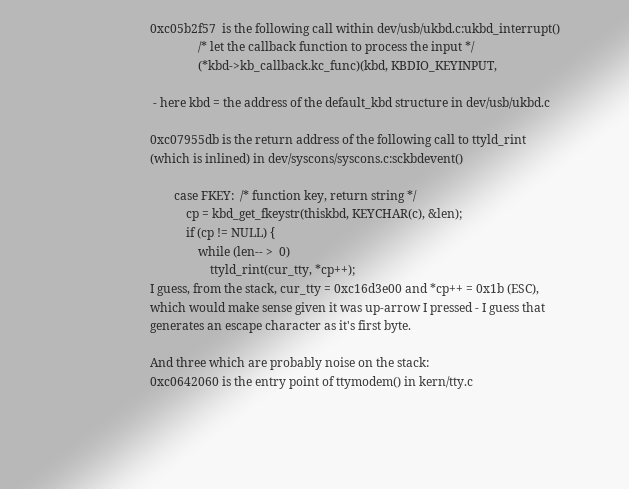0xc05b2f57  is the following call within dev/usb/ukbd.c:ukbd_interrupt()
                /* let the callback function to process the input */
                (*kbd->kb_callback.kc_func)(kbd, KBDIO_KEYINPUT,

 - here kbd = the address of the default_kbd structure in dev/usb/ukbd.c

0xc07955db is the return address of the following call to ttyld_rint
(which is inlined) in dev/syscons/syscons.c:sckbdevent()

        case FKEY:  /* function key, return string */
            cp = kbd_get_fkeystr(thiskbd, KEYCHAR(c), &len);
            if (cp != NULL) {
                while (len-- >  0)
                    ttyld_rint(cur_tty, *cp++);
I guess, from the stack, cur_tty = 0xc16d3e00 and *cp++ = 0x1b (ESC),
which would make sense given it was up-arrow I pressed - I guess that
generates an escape character as it's first byte.

And three which are probably noise on the stack:
0xc0642060 is the entry point of ttymodem() in kern/tty.c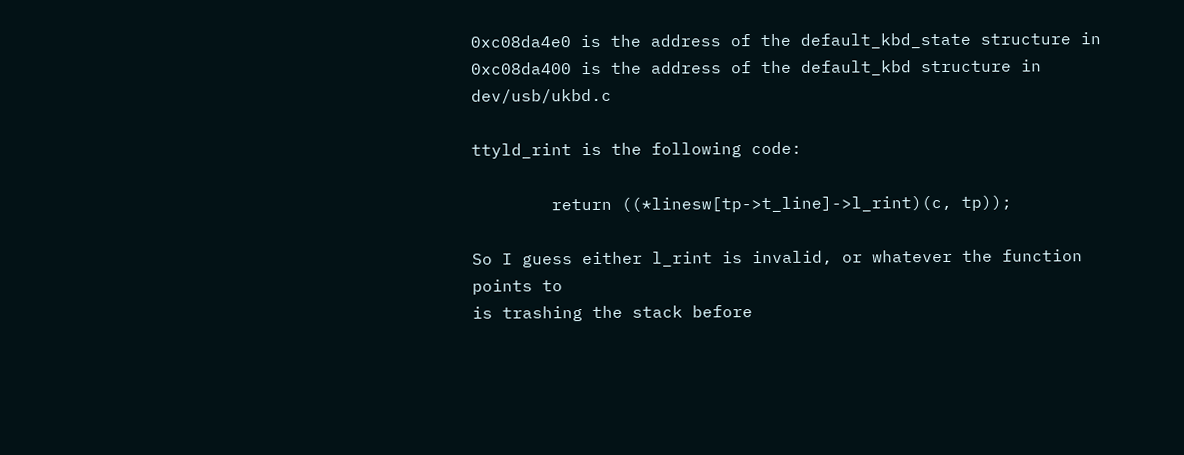0xc08da4e0 is the address of the default_kbd_state structure in
0xc08da400 is the address of the default_kbd structure in dev/usb/ukbd.c

ttyld_rint is the following code:

        return ((*linesw[tp->t_line]->l_rint)(c, tp));

So I guess either l_rint is invalid, or whatever the function points to
is trashing the stack before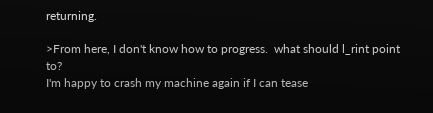returning.

>From here, I don't know how to progress.  what should l_rint point to?
I'm happy to crash my machine again if I can tease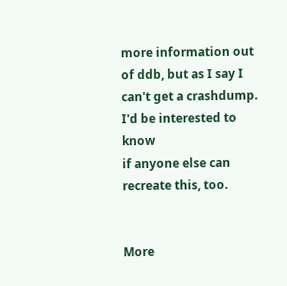more information out
of ddb, but as I say I can't get a crashdump.  I'd be interested to know
if anyone else can recreate this, too.


More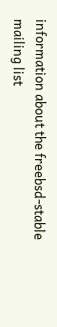information about the freebsd-stable mailing list